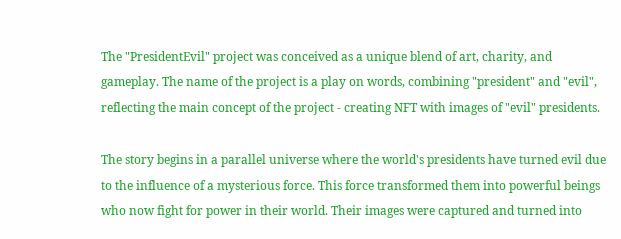The "PresidentEvil" project was conceived as a unique blend of art, charity, and gameplay. The name of the project is a play on words, combining "president" and "evil", reflecting the main concept of the project - creating NFT with images of "evil" presidents.

The story begins in a parallel universe where the world's presidents have turned evil due to the influence of a mysterious force. This force transformed them into powerful beings who now fight for power in their world. Their images were captured and turned into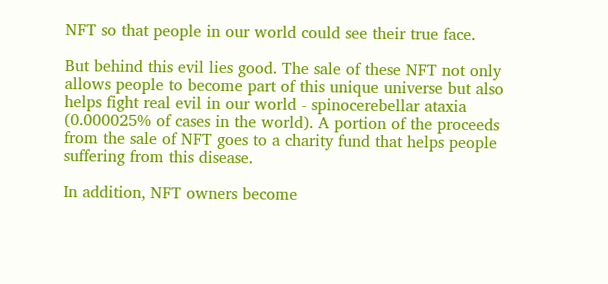NFT so that people in our world could see their true face.

But behind this evil lies good. The sale of these NFT not only allows people to become part of this unique universe but also helps fight real evil in our world - spinocerebellar ataxia (0.000025% of cases in the world). A portion of the proceeds from the sale of NFT goes to a charity fund that helps people suffering from this disease.

In addition, NFT owners become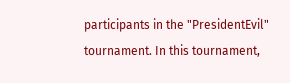participants in the "PresidentEvil" tournament. In this tournament,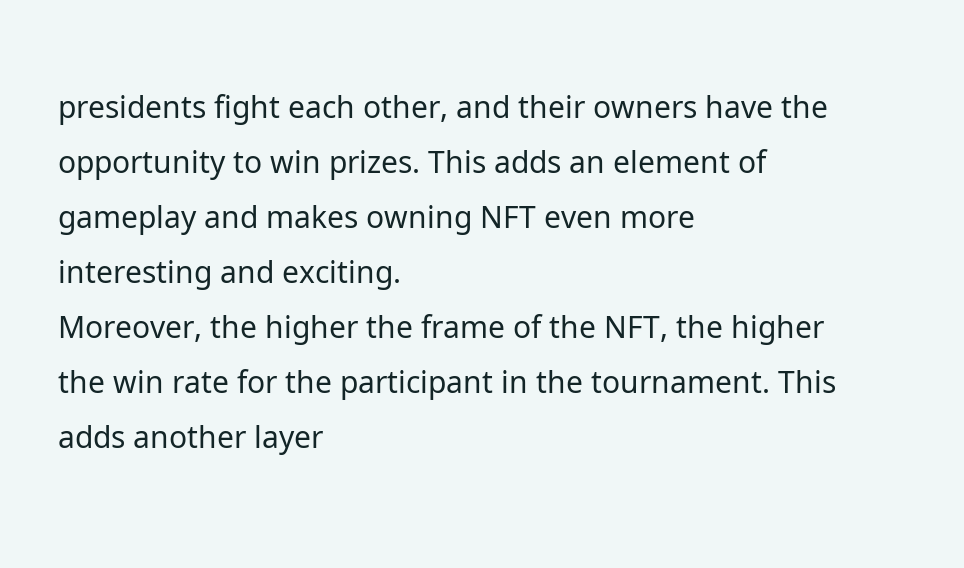presidents fight each other, and their owners have the opportunity to win prizes. This adds an element of gameplay and makes owning NFT even more interesting and exciting.
Moreover, the higher the frame of the NFT, the higher the win rate for the participant in the tournament. This adds another layer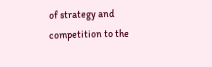of strategy and competition to the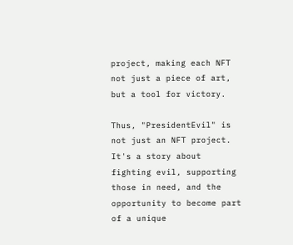project, making each NFT not just a piece of art, but a tool for victory.

Thus, "PresidentEvil" is not just an NFT project. It's a story about fighting evil, supporting those in need, and the opportunity to become part of a unique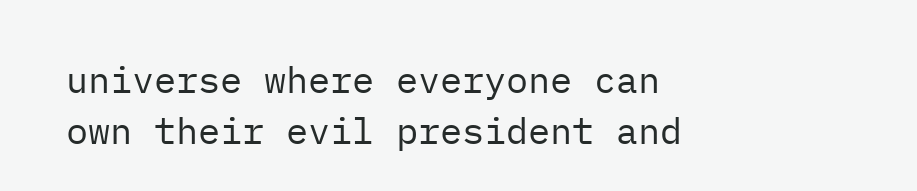universe where everyone can own their evil president and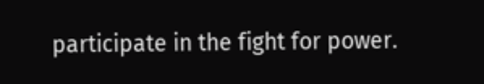participate in the fight for power.